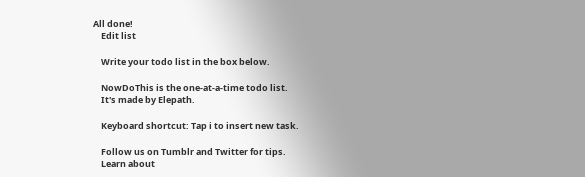All done!
    Edit list

    Write your todo list in the box below.

    NowDoThis is the one-at-a-time todo list.
    It's made by Elepath.

    Keyboard shortcut: Tap i to insert new task.

    Follow us on Tumblr and Twitter for tips.
    Learn about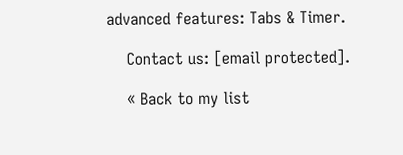advanced features: Tabs & Timer.

    Contact us: [email protected].

    « Back to my list